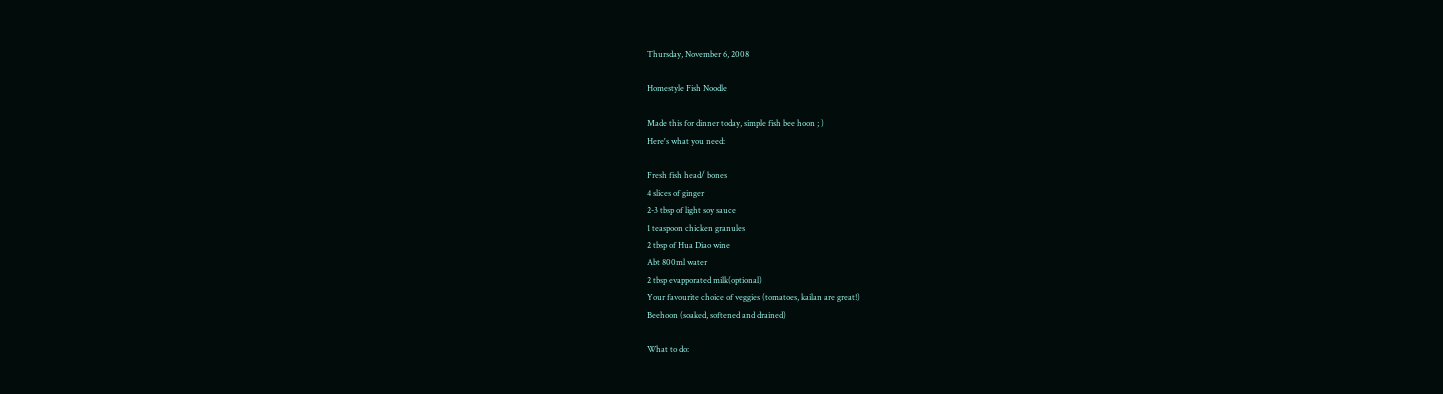Thursday, November 6, 2008

Homestyle Fish Noodle

Made this for dinner today, simple fish bee hoon ; )
Here's what you need:

Fresh fish head/ bones
4 slices of ginger
2-3 tbsp of light soy sauce
1 teaspoon chicken granules
2 tbsp of Hua Diao wine
Abt 800ml water
2 tbsp evapporated milk(optional)
Your favourite choice of veggies (tomatoes, kailan are great!)
Beehoon (soaked, softened and drained)

What to do: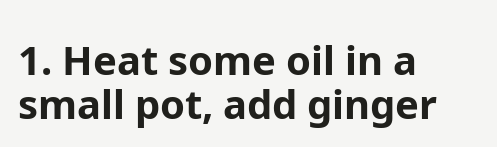1. Heat some oil in a small pot, add ginger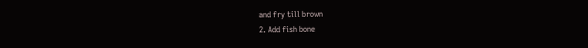and fry till brown
2. Add fish bone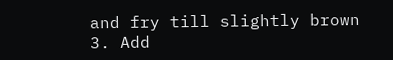and fry till slightly brown
3. Add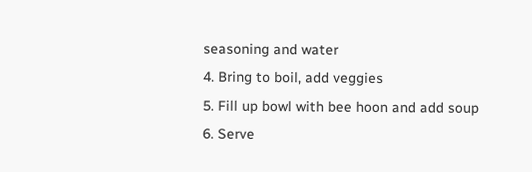seasoning and water
4. Bring to boil, add veggies
5. Fill up bowl with bee hoon and add soup
6. Serve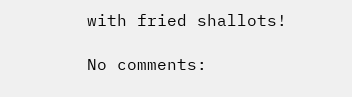with fried shallots!

No comments: